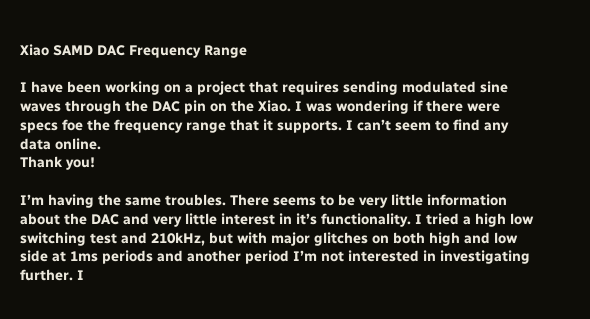Xiao SAMD DAC Frequency Range

I have been working on a project that requires sending modulated sine waves through the DAC pin on the Xiao. I was wondering if there were specs foe the frequency range that it supports. I can’t seem to find any data online.
Thank you!

I’m having the same troubles. There seems to be very little information about the DAC and very little interest in it’s functionality. I tried a high low switching test and 210kHz, but with major glitches on both high and low side at 1ms periods and another period I’m not interested in investigating further. I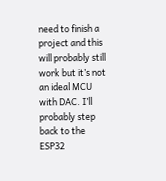need to finish a project and this will probably still work but it’s not an ideal MCU with DAC. I’ll probably step back to the ESP32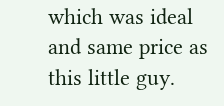which was ideal and same price as this little guy.